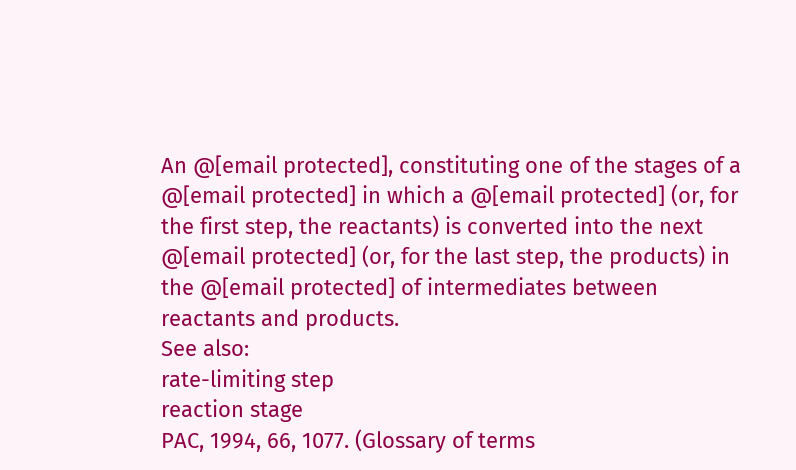An @[email protected], constituting one of the stages of a @[email protected] in which a @[email protected] (or, for the first step, the reactants) is converted into the next @[email protected] (or, for the last step, the products) in the @[email protected] of intermediates between reactants and products.
See also:
rate-limiting step
reaction stage
PAC, 1994, 66, 1077. (Glossary of terms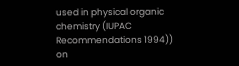used in physical organic chemistry (IUPAC Recommendations 1994)) on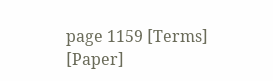page 1159 [Terms] [Paper]